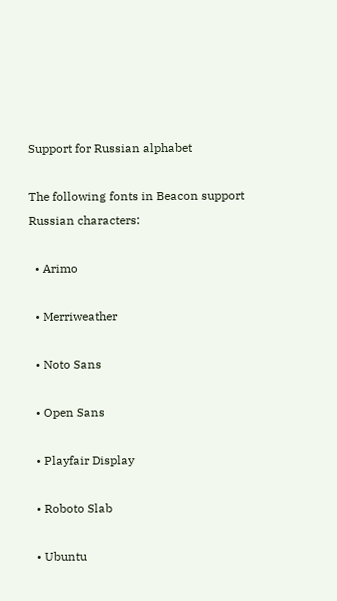Support for Russian alphabet

The following fonts in Beacon support Russian characters:

  • Arimo

  • Merriweather

  • Noto Sans

  • Open Sans

  • Playfair Display

  • Roboto Slab

  • Ubuntu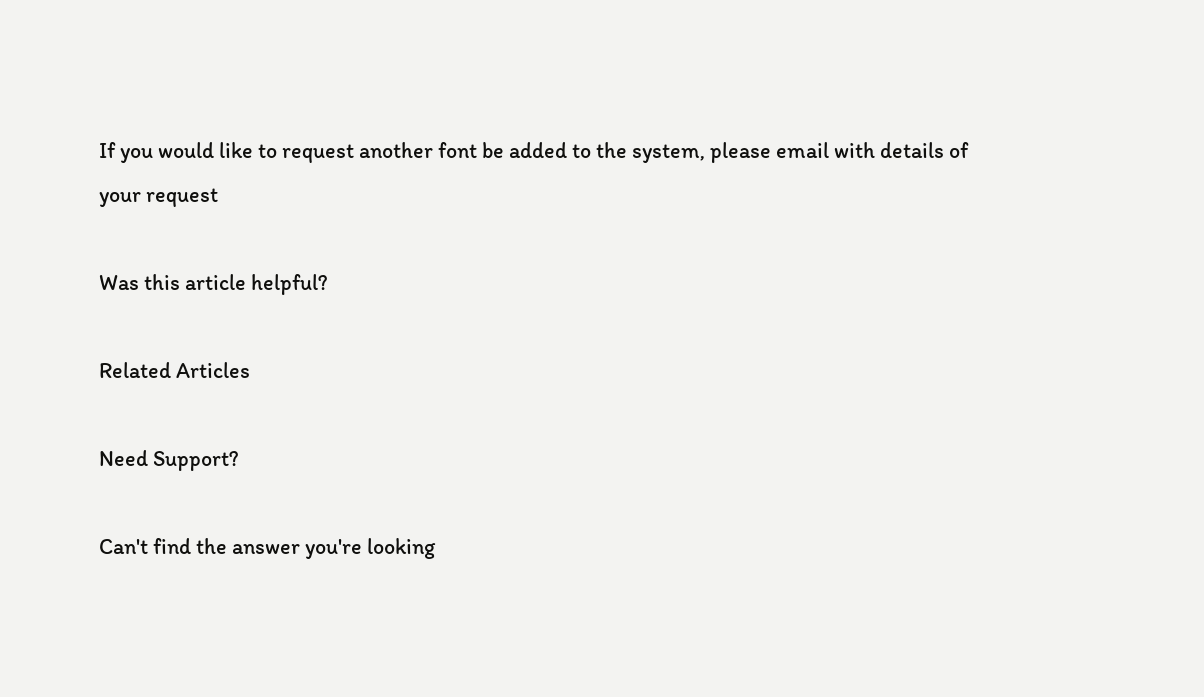If you would like to request another font be added to the system, please email with details of your request

Was this article helpful?

Related Articles

Need Support?

Can't find the answer you're looking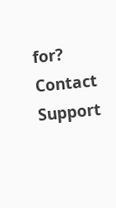for?
Contact Support